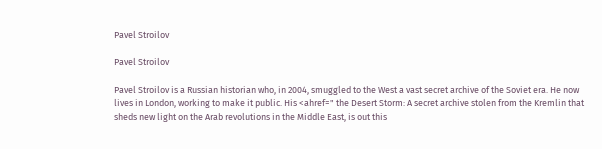Pavel Stroilov

Pavel Stroilov

Pavel Stroilov is a Russian historian who, in 2004, smuggled to the West a vast secret archive of the Soviet era. He now lives in London, working to make it public. His <ahref=" the Desert Storm: A secret archive stolen from the Kremlin that sheds new light on the Arab revolutions in the Middle East, is out this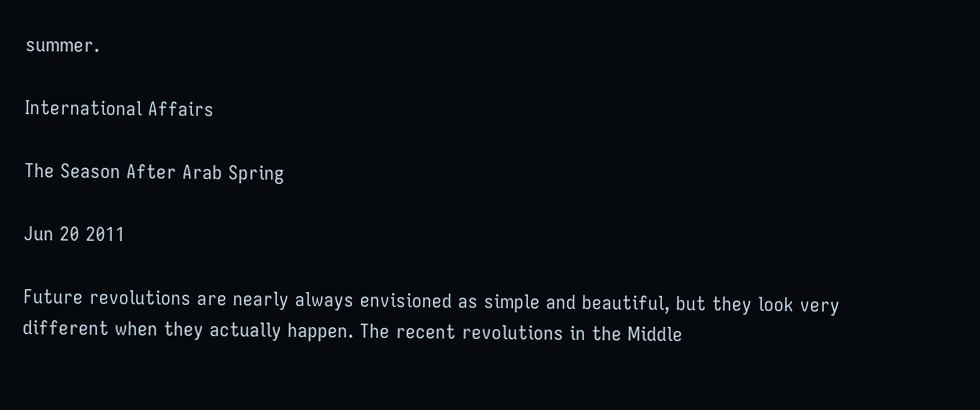summer.

International Affairs

The Season After Arab Spring

Jun 20 2011

Future revolutions are nearly always envisioned as simple and beautiful, but they look very different when they actually happen. The recent revolutions in the Middle